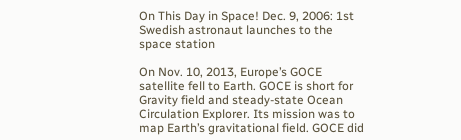On This Day in Space! Dec. 9, 2006: 1st Swedish astronaut launches to the space station

On Nov. 10, 2013, Europe’s GOCE satellite fell to Earth. GOCE is short for Gravity field and steady-state Ocean Circulation Explorer. Its mission was to map Earth’s gravitational field. GOCE did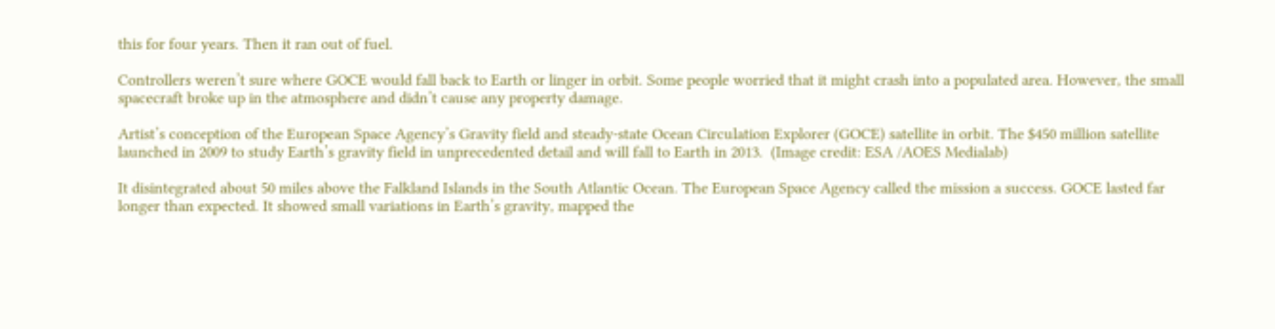this for four years. Then it ran out of fuel.

Controllers weren’t sure where GOCE would fall back to Earth or linger in orbit. Some people worried that it might crash into a populated area. However, the small spacecraft broke up in the atmosphere and didn’t cause any property damage.

Artist’s conception of the European Space Agency’s Gravity field and steady-state Ocean Circulation Explorer (GOCE) satellite in orbit. The $450 million satellite launched in 2009 to study Earth’s gravity field in unprecedented detail and will fall to Earth in 2013.  (Image credit: ESA /AOES Medialab)

It disintegrated about 50 miles above the Falkland Islands in the South Atlantic Ocean. The European Space Agency called the mission a success. GOCE lasted far longer than expected. It showed small variations in Earth’s gravity, mapped the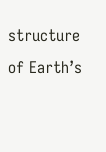structure of Earth’s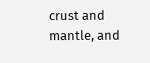crust and mantle, and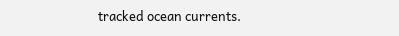tracked ocean currents.